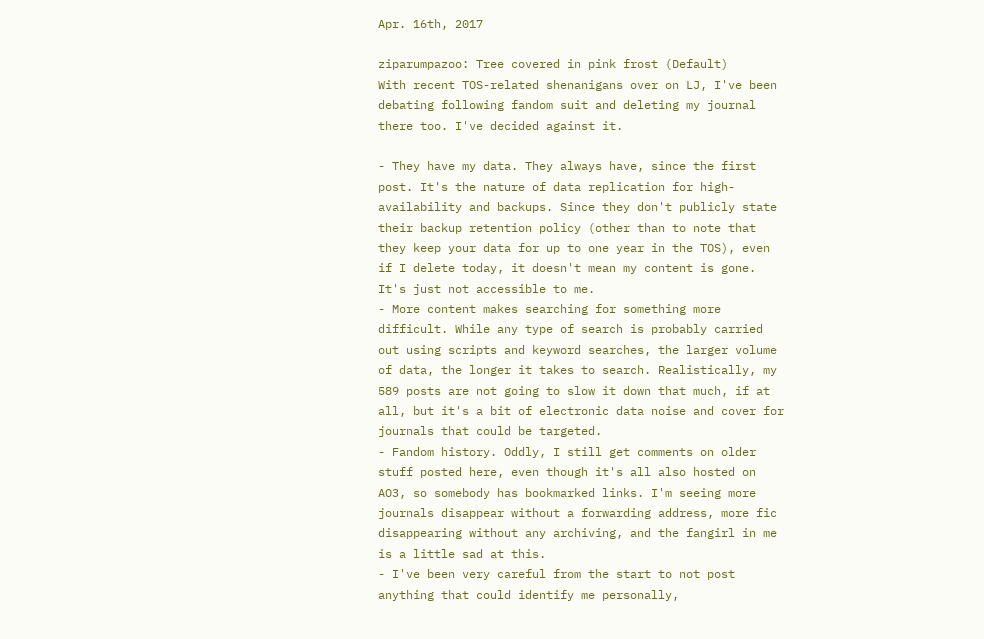Apr. 16th, 2017

ziparumpazoo: Tree covered in pink frost (Default)
With recent TOS-related shenanigans over on LJ, I've been debating following fandom suit and deleting my journal there too. I've decided against it.

- They have my data. They always have, since the first post. It's the nature of data replication for high-availability and backups. Since they don't publicly state their backup retention policy (other than to note that they keep your data for up to one year in the TOS), even if I delete today, it doesn't mean my content is gone. It's just not accessible to me.
- More content makes searching for something more difficult. While any type of search is probably carried out using scripts and keyword searches, the larger volume of data, the longer it takes to search. Realistically, my 589 posts are not going to slow it down that much, if at all, but it's a bit of electronic data noise and cover for journals that could be targeted.
- Fandom history. Oddly, I still get comments on older stuff posted here, even though it's all also hosted on AO3, so somebody has bookmarked links. I'm seeing more journals disappear without a forwarding address, more fic disappearing without any archiving, and the fangirl in me is a little sad at this.
- I've been very careful from the start to not post anything that could identify me personally,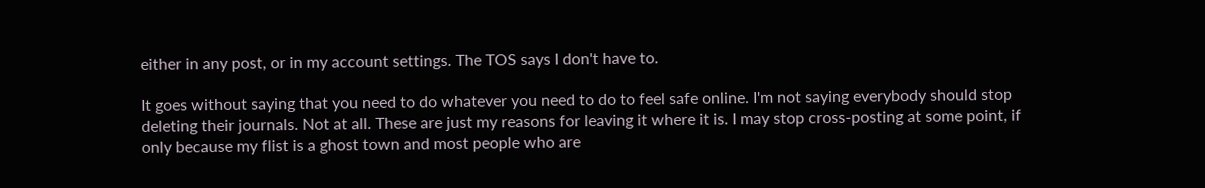either in any post, or in my account settings. The TOS says I don't have to.

It goes without saying that you need to do whatever you need to do to feel safe online. I'm not saying everybody should stop deleting their journals. Not at all. These are just my reasons for leaving it where it is. I may stop cross-posting at some point, if only because my flist is a ghost town and most people who are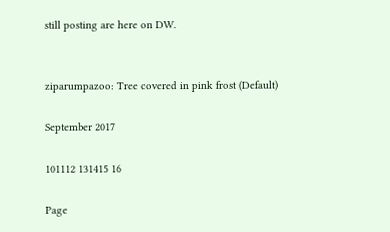still posting are here on DW.


ziparumpazoo: Tree covered in pink frost (Default)

September 2017

101112 131415 16

Page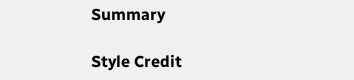Summary

Style Credit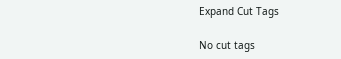Expand Cut Tags

No cut tags